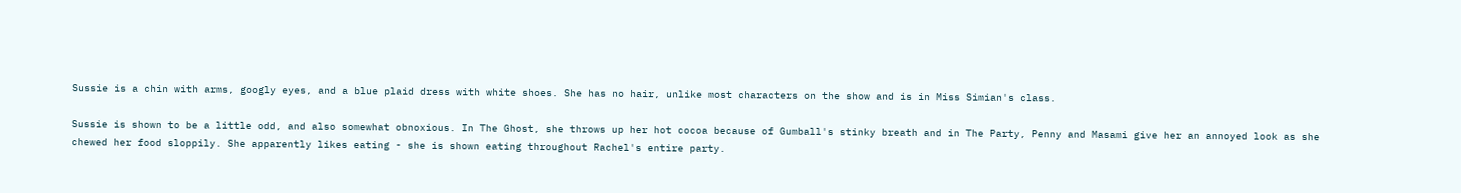Sussie is a chin with arms, googly eyes, and a blue plaid dress with white shoes. She has no hair, unlike most characters on the show and is in Miss Simian's class.

Sussie is shown to be a little odd, and also somewhat obnoxious. In The Ghost, she throws up her hot cocoa because of Gumball's stinky breath and in The Party, Penny and Masami give her an annoyed look as she chewed her food sloppily. She apparently likes eating - she is shown eating throughout Rachel's entire party.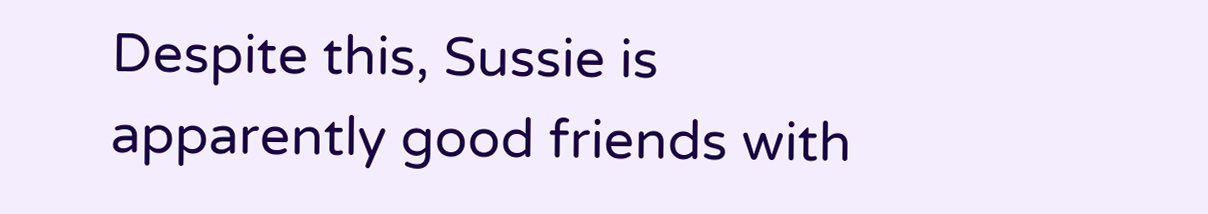Despite this, Sussie is apparently good friends with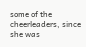some of the cheerleaders, since she was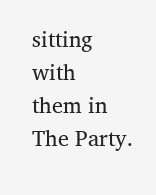sitting with
them in The Party.